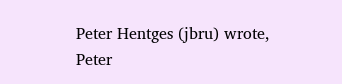Peter Hentges (jbru) wrote,
Peter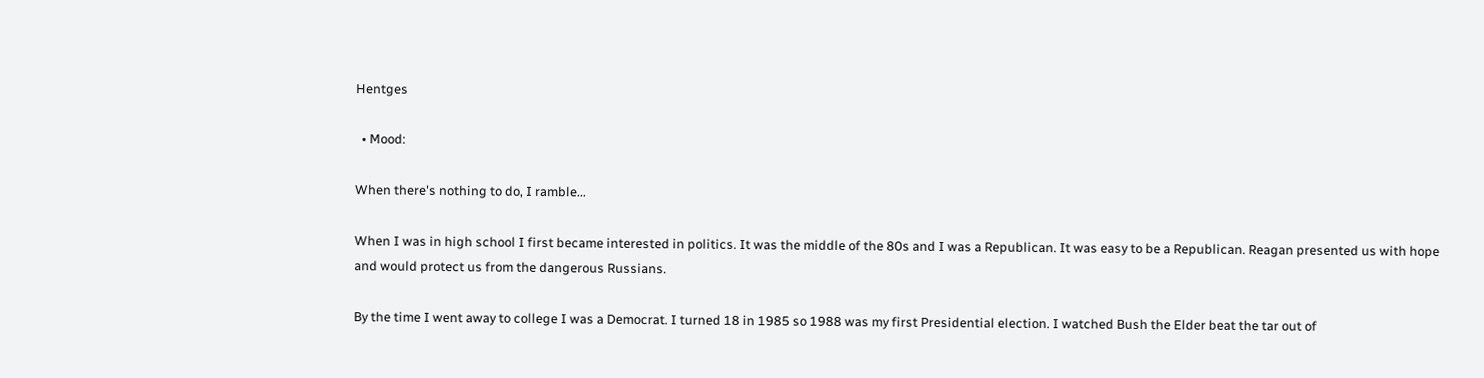Hentges

  • Mood:

When there's nothing to do, I ramble...

When I was in high school I first became interested in politics. It was the middle of the 80s and I was a Republican. It was easy to be a Republican. Reagan presented us with hope and would protect us from the dangerous Russians.

By the time I went away to college I was a Democrat. I turned 18 in 1985 so 1988 was my first Presidential election. I watched Bush the Elder beat the tar out of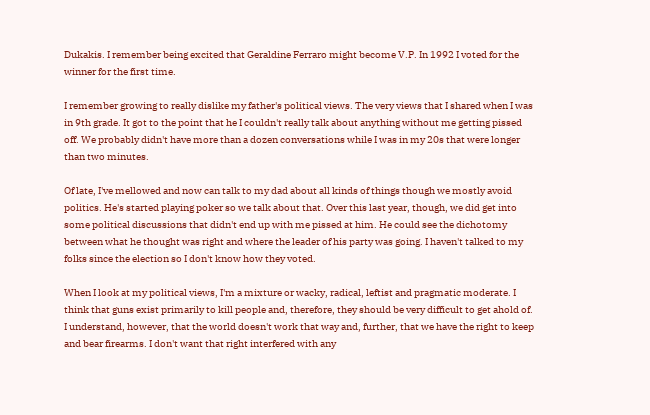Dukakis. I remember being excited that Geraldine Ferraro might become V.P. In 1992 I voted for the winner for the first time.

I remember growing to really dislike my father's political views. The very views that I shared when I was in 9th grade. It got to the point that he I couldn't really talk about anything without me getting pissed off. We probably didn't have more than a dozen conversations while I was in my 20s that were longer than two minutes.

Of late, I've mellowed and now can talk to my dad about all kinds of things though we mostly avoid politics. He's started playing poker so we talk about that. Over this last year, though, we did get into some political discussions that didn't end up with me pissed at him. He could see the dichotomy between what he thought was right and where the leader of his party was going. I haven't talked to my folks since the election so I don't know how they voted.

When I look at my political views, I'm a mixture or wacky, radical, leftist and pragmatic moderate. I think that guns exist primarily to kill people and, therefore, they should be very difficult to get ahold of. I understand, however, that the world doesn't work that way and, further, that we have the right to keep and bear firearms. I don't want that right interfered with any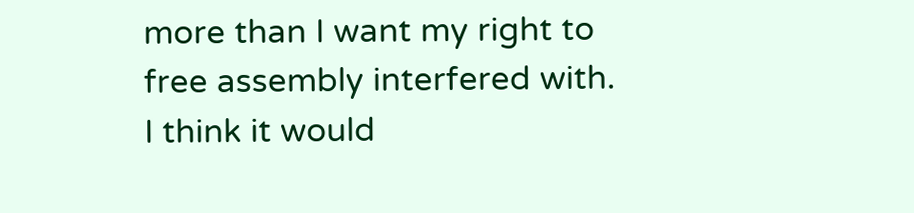more than I want my right to free assembly interfered with. I think it would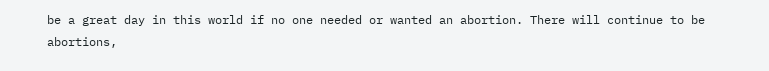be a great day in this world if no one needed or wanted an abortion. There will continue to be abortions,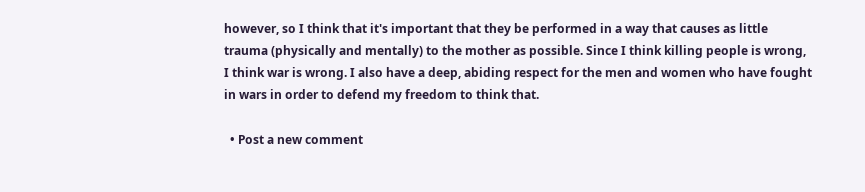however, so I think that it's important that they be performed in a way that causes as little trauma (physically and mentally) to the mother as possible. Since I think killing people is wrong, I think war is wrong. I also have a deep, abiding respect for the men and women who have fought in wars in order to defend my freedom to think that.

  • Post a new comment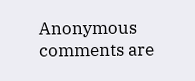Anonymous comments are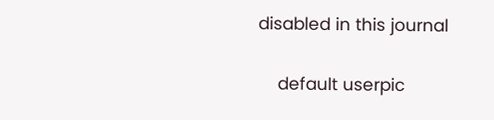disabled in this journal

    default userpic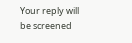Your reply will be screened